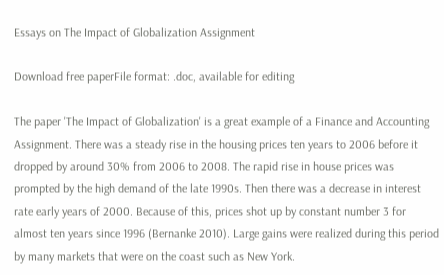Essays on The Impact of Globalization Assignment

Download free paperFile format: .doc, available for editing

The paper 'The Impact of Globalization' is a great example of a Finance and Accounting Assignment. There was a steady rise in the housing prices ten years to 2006 before it dropped by around 30% from 2006 to 2008. The rapid rise in house prices was prompted by the high demand of the late 1990s. Then there was a decrease in interest rate early years of 2000. Because of this, prices shot up by constant number 3 for almost ten years since 1996 (Bernanke 2010). Large gains were realized during this period by many markets that were on the coast such as New York.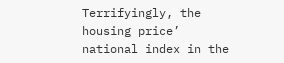Terrifyingly, the housing price’ national index in the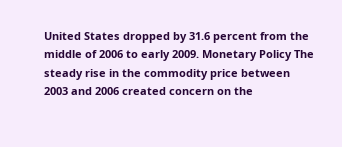United States dropped by 31.6 percent from the middle of 2006 to early 2009. Monetary Policy The steady rise in the commodity price between 2003 and 2006 created concern on the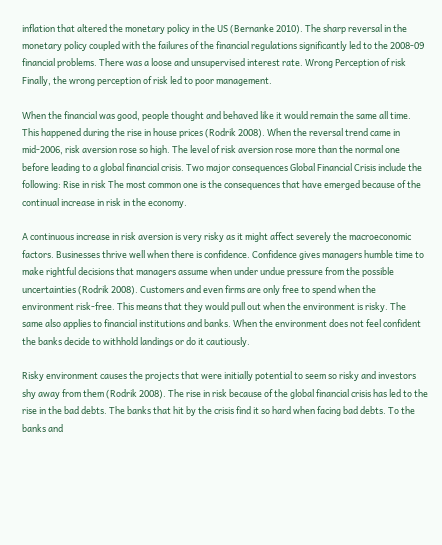inflation that altered the monetary policy in the US (Bernanke 2010). The sharp reversal in the monetary policy coupled with the failures of the financial regulations significantly led to the 2008-09 financial problems. There was a loose and unsupervised interest rate. Wrong Perception of risk Finally, the wrong perception of risk led to poor management.

When the financial was good, people thought and behaved like it would remain the same all time. This happened during the rise in house prices (Rodrik 2008). When the reversal trend came in mid-2006, risk aversion rose so high. The level of risk aversion rose more than the normal one before leading to a global financial crisis. Two major consequences Global Financial Crisis include the following: Rise in risk The most common one is the consequences that have emerged because of the continual increase in risk in the economy.

A continuous increase in risk aversion is very risky as it might affect severely the macroeconomic factors. Businesses thrive well when there is confidence. Confidence gives managers humble time to make rightful decisions that managers assume when under undue pressure from the possible uncertainties (Rodrik 2008). Customers and even firms are only free to spend when the environment risk-free. This means that they would pull out when the environment is risky. The same also applies to financial institutions and banks. When the environment does not feel confident the banks decide to withhold landings or do it cautiously.

Risky environment causes the projects that were initially potential to seem so risky and investors shy away from them (Rodrik 2008). The rise in risk because of the global financial crisis has led to the rise in the bad debts. The banks that hit by the crisis find it so hard when facing bad debts. To the banks and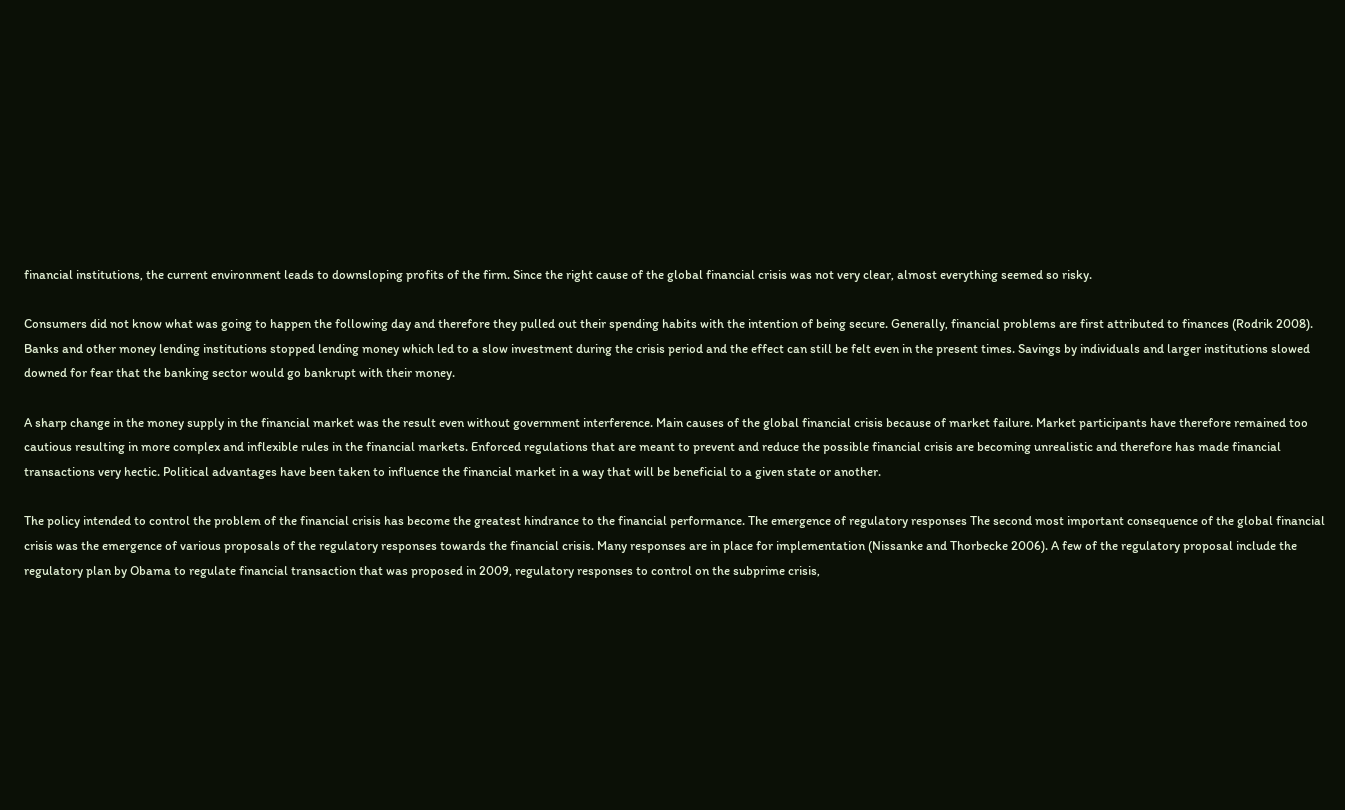financial institutions, the current environment leads to downsloping profits of the firm. Since the right cause of the global financial crisis was not very clear, almost everything seemed so risky.

Consumers did not know what was going to happen the following day and therefore they pulled out their spending habits with the intention of being secure. Generally, financial problems are first attributed to finances (Rodrik 2008). Banks and other money lending institutions stopped lending money which led to a slow investment during the crisis period and the effect can still be felt even in the present times. Savings by individuals and larger institutions slowed downed for fear that the banking sector would go bankrupt with their money.

A sharp change in the money supply in the financial market was the result even without government interference. Main causes of the global financial crisis because of market failure. Market participants have therefore remained too cautious resulting in more complex and inflexible rules in the financial markets. Enforced regulations that are meant to prevent and reduce the possible financial crisis are becoming unrealistic and therefore has made financial transactions very hectic. Political advantages have been taken to influence the financial market in a way that will be beneficial to a given state or another.

The policy intended to control the problem of the financial crisis has become the greatest hindrance to the financial performance. The emergence of regulatory responses The second most important consequence of the global financial crisis was the emergence of various proposals of the regulatory responses towards the financial crisis. Many responses are in place for implementation (Nissanke and Thorbecke 2006). A few of the regulatory proposal include the regulatory plan by Obama to regulate financial transaction that was proposed in 2009, regulatory responses to control on the subprime crisis,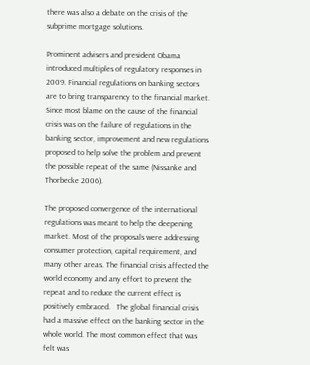there was also a debate on the crisis of the subprime mortgage solutions.

Prominent advisers and president Obama introduced multiples of regulatory responses in 2009. Financial regulations on banking sectors are to bring transparency to the financial market. Since most blame on the cause of the financial crisis was on the failure of regulations in the banking sector, improvement and new regulations proposed to help solve the problem and prevent the possible repeat of the same (Nissanke and Thorbecke 2006).

The proposed convergence of the international regulations was meant to help the deepening market. Most of the proposals were addressing consumer protection, capital requirement, and many other areas. The financial crisis affected the world economy and any effort to prevent the repeat and to reduce the current effect is positively embraced.   The global financial crisis had a massive effect on the banking sector in the whole world. The most common effect that was felt was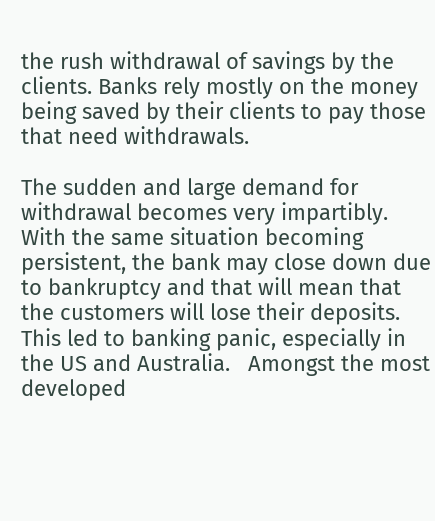the rush withdrawal of savings by the clients. Banks rely mostly on the money being saved by their clients to pay those that need withdrawals.

The sudden and large demand for withdrawal becomes very impartibly. With the same situation becoming persistent, the bank may close down due to bankruptcy and that will mean that the customers will lose their deposits. This led to banking panic, especially in the US and Australia.   Amongst the most developed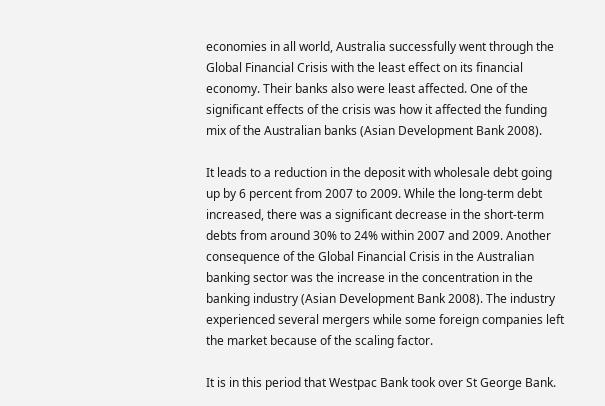economies in all world, Australia successfully went through the Global Financial Crisis with the least effect on its financial economy. Their banks also were least affected. One of the significant effects of the crisis was how it affected the funding mix of the Australian banks (Asian Development Bank 2008).

It leads to a reduction in the deposit with wholesale debt going up by 6 percent from 2007 to 2009. While the long-term debt increased, there was a significant decrease in the short-term debts from around 30% to 24% within 2007 and 2009. Another consequence of the Global Financial Crisis in the Australian banking sector was the increase in the concentration in the banking industry (Asian Development Bank 2008). The industry experienced several mergers while some foreign companies left the market because of the scaling factor.

It is in this period that Westpac Bank took over St George Bank.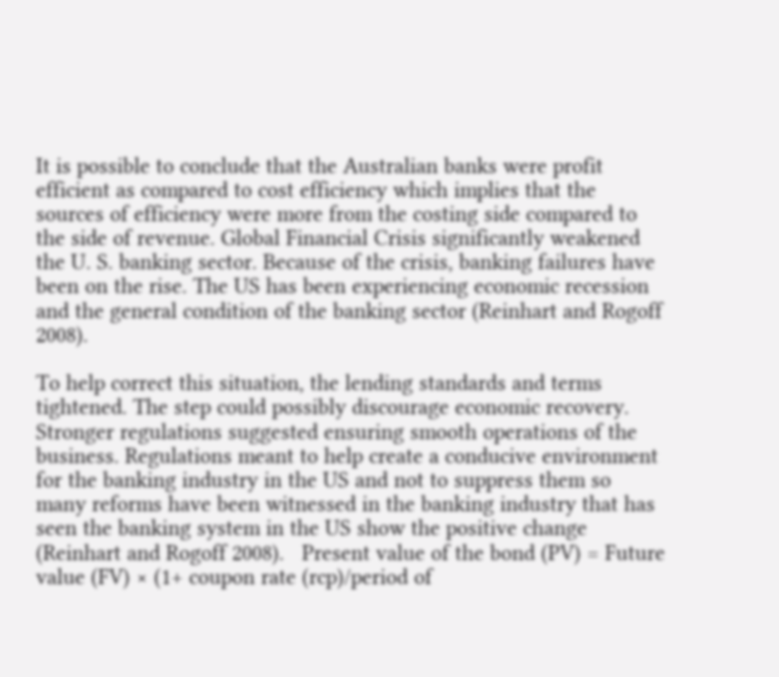It is possible to conclude that the Australian banks were profit efficient as compared to cost efficiency which implies that the sources of efficiency were more from the costing side compared to the side of revenue. Global Financial Crisis significantly weakened the U. S. banking sector. Because of the crisis, banking failures have been on the rise. The US has been experiencing economic recession and the general condition of the banking sector (Reinhart and Rogoff 2008).

To help correct this situation, the lending standards and terms tightened. The step could possibly discourage economic recovery. Stronger regulations suggested ensuring smooth operations of the business. Regulations meant to help create a conducive environment for the banking industry in the US and not to suppress them so many reforms have been witnessed in the banking industry that has seen the banking system in the US show the positive change (Reinhart and Rogoff 2008).   Present value of the bond (PV) = Future value (FV) × (1+ coupon rate (rcp)/period of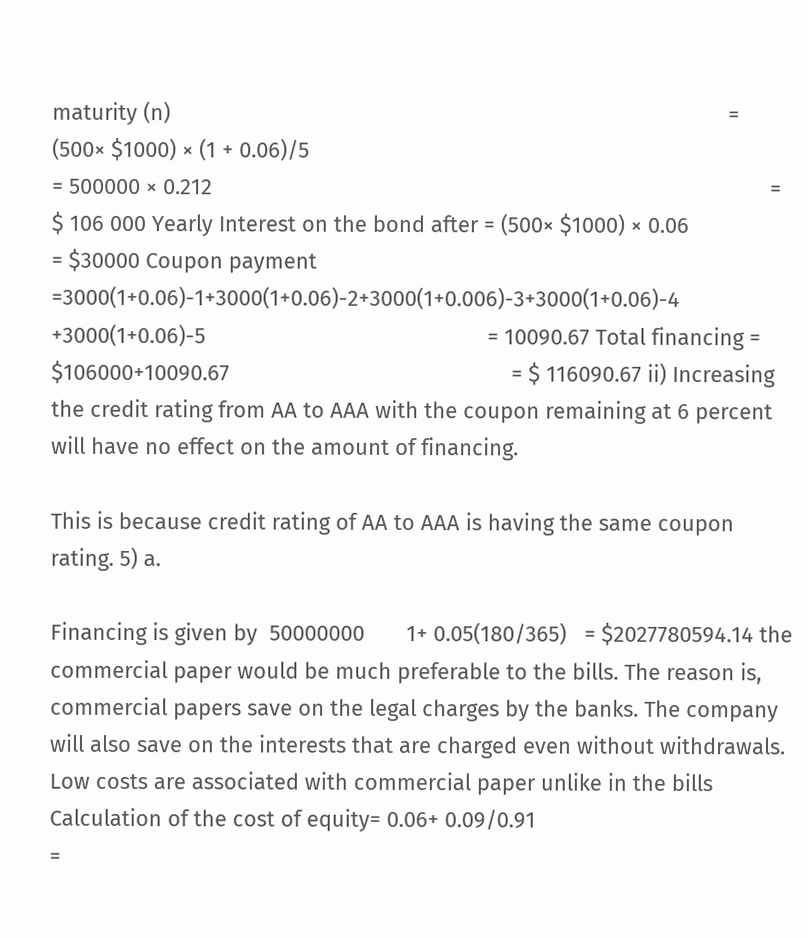maturity (n)                                                                                             =        (500× $1000) × (1 + 0.06)/5                                                                                             = 500000 × 0.212                                                                                             = $ 106 000 Yearly Interest on the bond after = (500× $1000) × 0.06                                                                                             = $30000 Coupon payment =3000(1+0.06)-1+3000(1+0.06)-2+3000(1+0.006)-3+3000(1+0.06)-4                                          +3000(1+0.06)-5                                               = 10090.67 Total financing = $106000+10090.67                                               = $ 116090.67 ii) Increasing the credit rating from AA to AAA with the coupon remaining at 6 percent will have no effect on the amount of financing.

This is because credit rating of AA to AAA is having the same coupon rating. 5) a.

Financing is given by  50000000       1+ 0.05(180/365)   = $2027780594.14 the commercial paper would be much preferable to the bills. The reason is, commercial papers save on the legal charges by the banks. The company will also save on the interests that are charged even without withdrawals. Low costs are associated with commercial paper unlike in the bills Calculation of the cost of equity= 0.06+ 0.09/0.91                                                                                                                     =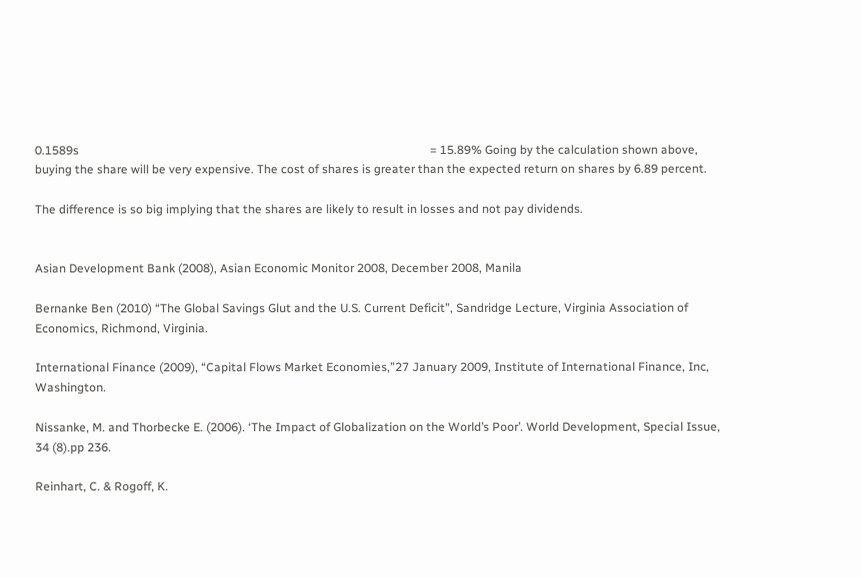0.1589s                                                                                                                     = 15.89% Going by the calculation shown above, buying the share will be very expensive. The cost of shares is greater than the expected return on shares by 6.89 percent.

The difference is so big implying that the shares are likely to result in losses and not pay dividends.


Asian Development Bank (2008), Asian Economic Monitor 2008, December 2008, Manila

Bernanke Ben (2010) “The Global Savings Glut and the U.S. Current Deficit”, Sandridge Lecture, Virginia Association of Economics, Richmond, Virginia.

International Finance (2009), “Capital Flows Market Economies,”27 January 2009, Institute of International Finance, Inc, Washington.

Nissanke, M. and Thorbecke E. (2006). ‘The Impact of Globalization on the World’s Poor’. World Development, Special Issue, 34 (8).pp 236.

Reinhart, C. & Rogoff, K.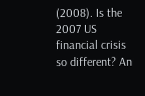(2008). Is the 2007 US financial crisis so different? An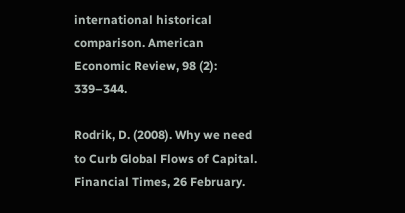international historical comparison. American Economic Review, 98 (2): 339–344.

Rodrik, D. (2008). Why we need to Curb Global Flows of Capital. Financial Times, 26 February.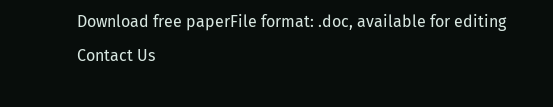Download free paperFile format: .doc, available for editing
Contact Us